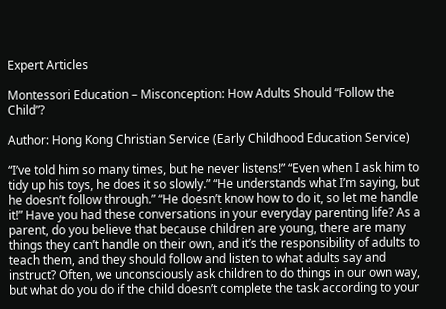Expert Articles

Montessori Education – Misconception: How Adults Should “Follow the Child”?

Author: Hong Kong Christian Service (Early Childhood Education Service)

“I’ve told him so many times, but he never listens!” “Even when I ask him to tidy up his toys, he does it so slowly.” “He understands what I’m saying, but he doesn’t follow through.” “He doesn’t know how to do it, so let me handle it!” Have you had these conversations in your everyday parenting life? As a parent, do you believe that because children are young, there are many things they can’t handle on their own, and it’s the responsibility of adults to teach them, and they should follow and listen to what adults say and instruct? Often, we unconsciously ask children to do things in our own way, but what do you do if the child doesn’t complete the task according to your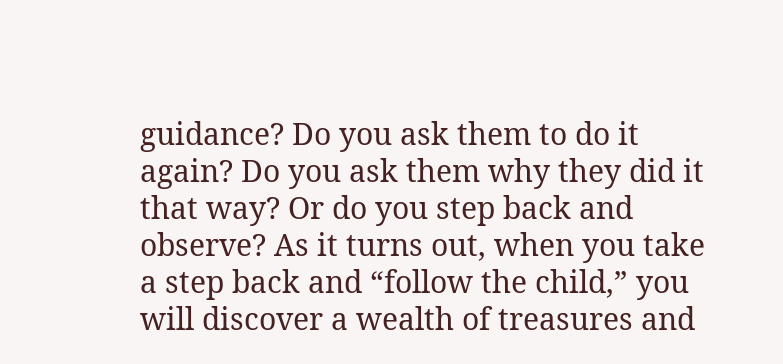guidance? Do you ask them to do it again? Do you ask them why they did it that way? Or do you step back and observe? As it turns out, when you take a step back and “follow the child,” you will discover a wealth of treasures and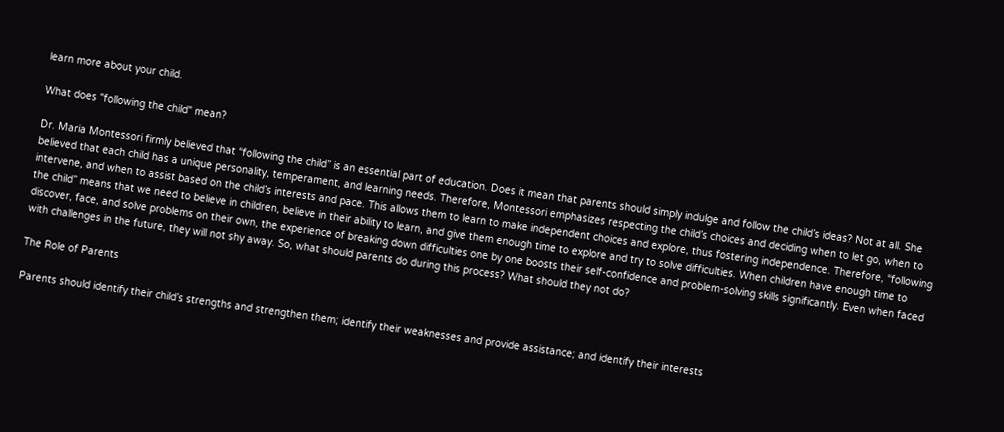learn more about your child.

What does "following the child" mean?

Dr. Maria Montessori firmly believed that “following the child” is an essential part of education. Does it mean that parents should simply indulge and follow the child’s ideas? Not at all. She believed that each child has a unique personality, temperament, and learning needs. Therefore, Montessori emphasizes respecting the child’s choices and deciding when to let go, when to intervene, and when to assist based on the child’s interests and pace. This allows them to learn to make independent choices and explore, thus fostering independence. Therefore, “following the child” means that we need to believe in children, believe in their ability to learn, and give them enough time to explore and try to solve difficulties. When children have enough time to discover, face, and solve problems on their own, the experience of breaking down difficulties one by one boosts their self-confidence and problem-solving skills significantly. Even when faced with challenges in the future, they will not shy away. So, what should parents do during this process? What should they not do?

The Role of Parents

Parents should identify their child’s strengths and strengthen them; identify their weaknesses and provide assistance; and identify their interests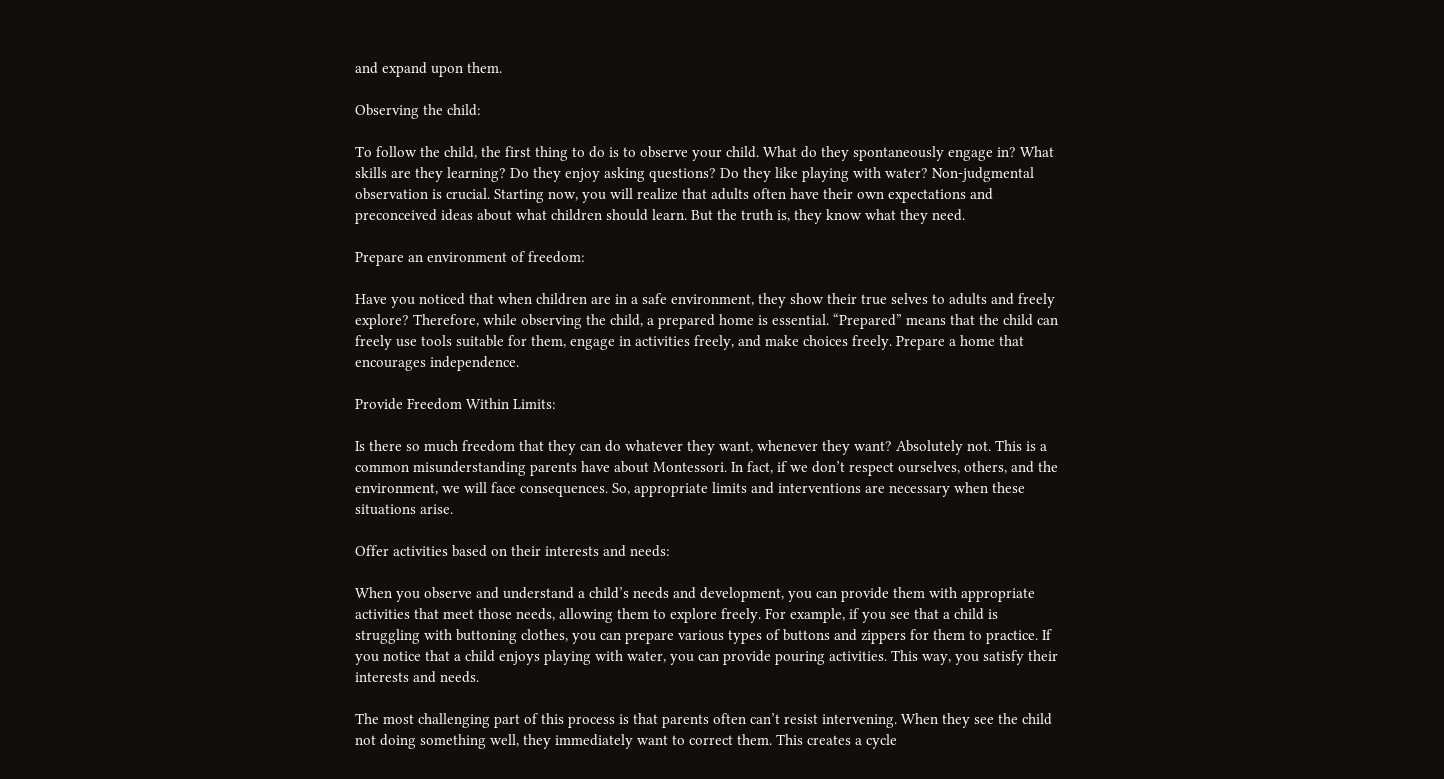and expand upon them.

Observing the child:

To follow the child, the first thing to do is to observe your child. What do they spontaneously engage in? What skills are they learning? Do they enjoy asking questions? Do they like playing with water? Non-judgmental observation is crucial. Starting now, you will realize that adults often have their own expectations and preconceived ideas about what children should learn. But the truth is, they know what they need.

Prepare an environment of freedom:

Have you noticed that when children are in a safe environment, they show their true selves to adults and freely explore? Therefore, while observing the child, a prepared home is essential. “Prepared” means that the child can freely use tools suitable for them, engage in activities freely, and make choices freely. Prepare a home that encourages independence.

Provide Freedom Within Limits:

Is there so much freedom that they can do whatever they want, whenever they want? Absolutely not. This is a common misunderstanding parents have about Montessori. In fact, if we don’t respect ourselves, others, and the environment, we will face consequences. So, appropriate limits and interventions are necessary when these situations arise.

Offer activities based on their interests and needs:

When you observe and understand a child’s needs and development, you can provide them with appropriate activities that meet those needs, allowing them to explore freely. For example, if you see that a child is struggling with buttoning clothes, you can prepare various types of buttons and zippers for them to practice. If you notice that a child enjoys playing with water, you can provide pouring activities. This way, you satisfy their interests and needs.

The most challenging part of this process is that parents often can’t resist intervening. When they see the child not doing something well, they immediately want to correct them. This creates a cycle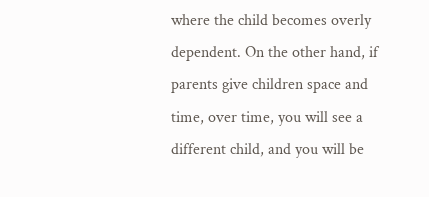where the child becomes overly dependent. On the other hand, if parents give children space and time, over time, you will see a different child, and you will be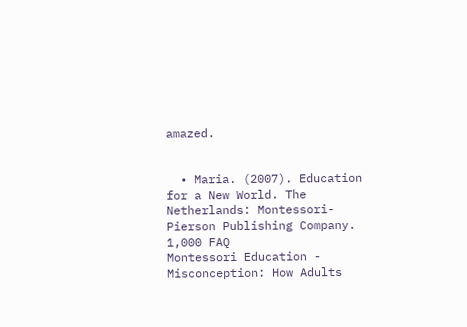amazed.


  • Maria. (2007). Education for a New World. The Netherlands: Montessori-Pierson Publishing Company.
1,000 FAQ
Montessori Education - Misconception: How Adults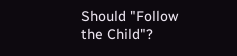Should "Follow the Child"?